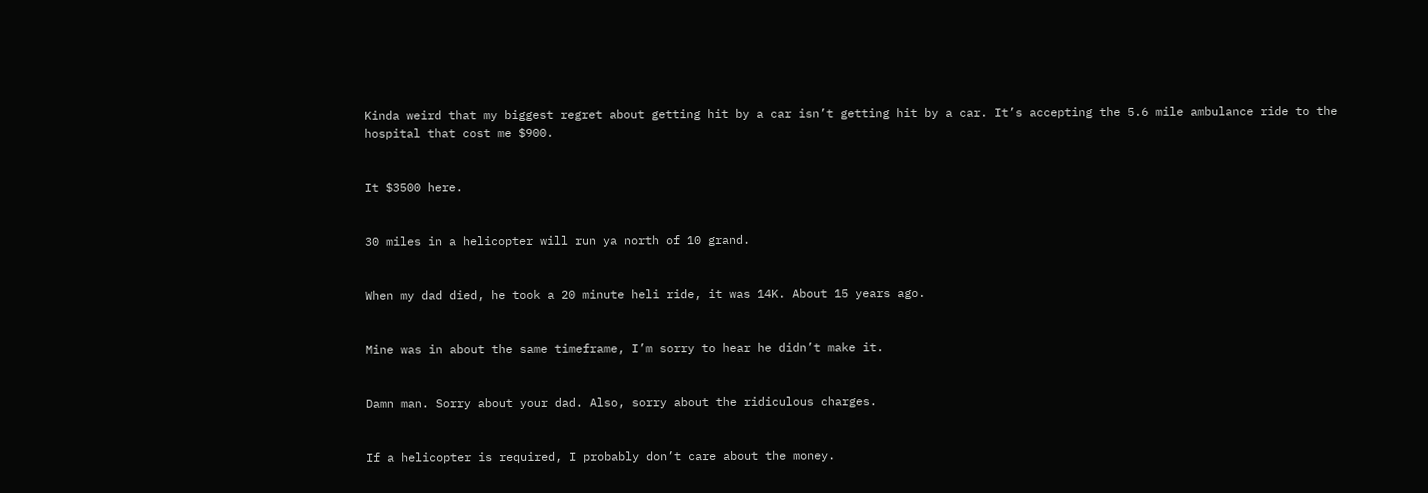Kinda weird that my biggest regret about getting hit by a car isn’t getting hit by a car. It’s accepting the 5.6 mile ambulance ride to the hospital that cost me $900.


It $3500 here.


30 miles in a helicopter will run ya north of 10 grand.


When my dad died, he took a 20 minute heli ride, it was 14K. About 15 years ago.


Mine was in about the same timeframe, I’m sorry to hear he didn’t make it.


Damn man. Sorry about your dad. Also, sorry about the ridiculous charges.


If a helicopter is required, I probably don’t care about the money.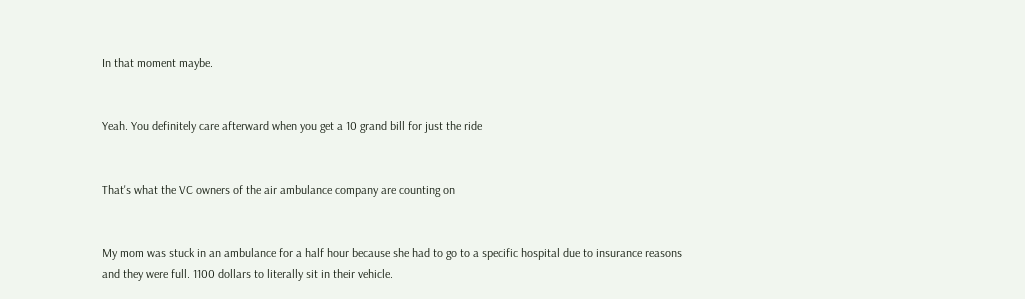In that moment maybe.


Yeah. You definitely care afterward when you get a 10 grand bill for just the ride


That's what the VC owners of the air ambulance company are counting on


My mom was stuck in an ambulance for a half hour because she had to go to a specific hospital due to insurance reasons and they were full. 1100 dollars to literally sit in their vehicle.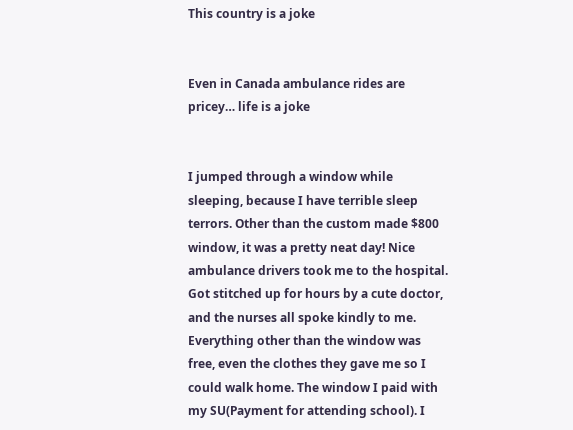This country is a joke


Even in Canada ambulance rides are pricey… life is a joke


I jumped through a window while sleeping, because I have terrible sleep terrors. Other than the custom made $800 window, it was a pretty neat day! Nice ambulance drivers took me to the hospital. Got stitched up for hours by a cute doctor, and the nurses all spoke kindly to me. Everything other than the window was free, even the clothes they gave me so I could walk home. The window I paid with my SU(Payment for attending school). I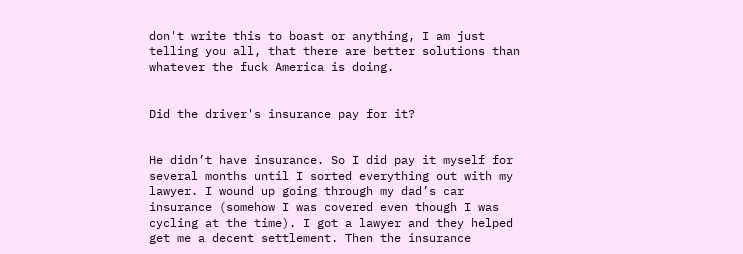don't write this to boast or anything, I am just telling you all, that there are better solutions than whatever the fuck America is doing.


Did the driver's insurance pay for it?


He didn’t have insurance. So I did pay it myself for several months until I sorted everything out with my lawyer. I wound up going through my dad’s car insurance (somehow I was covered even though I was cycling at the time). I got a lawyer and they helped get me a decent settlement. Then the insurance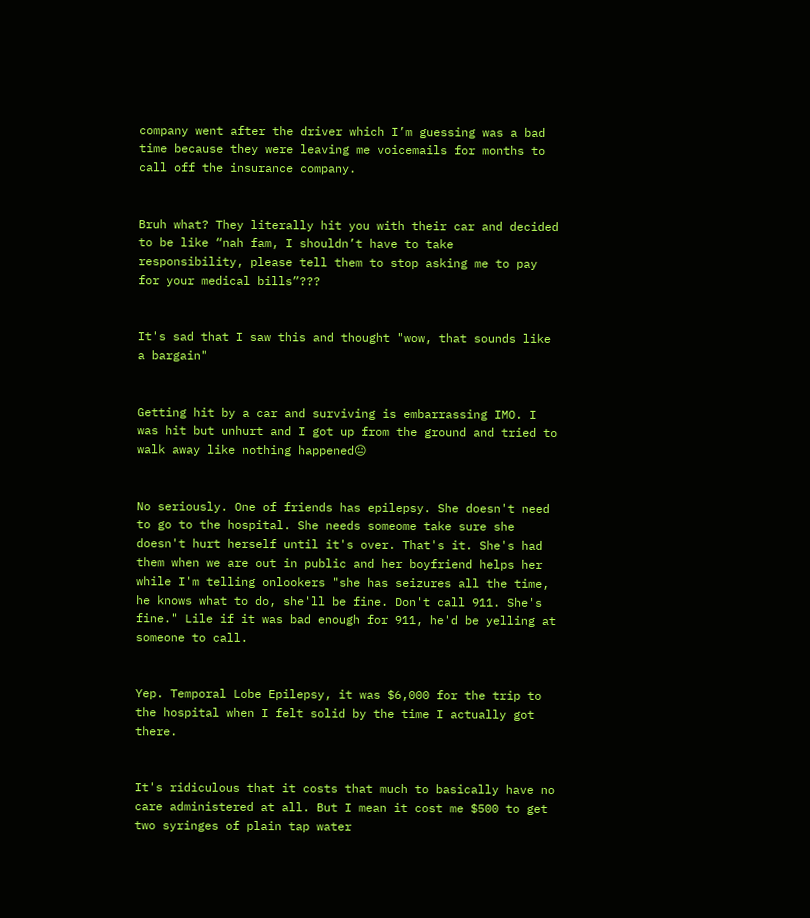company went after the driver which I’m guessing was a bad time because they were leaving me voicemails for months to call off the insurance company.


Bruh what? They literally hit you with their car and decided to be like “nah fam, I shouldn’t have to take responsibility, please tell them to stop asking me to pay for your medical bills”???


It's sad that I saw this and thought "wow, that sounds like a bargain"


Getting hit by a car and surviving is embarrassing IMO. I was hit but unhurt and I got up from the ground and tried to walk away like nothing happened😐


No seriously. One of friends has epilepsy. She doesn't need to go to the hospital. She needs someome take sure she doesn't hurt herself until it's over. That's it. She's had them when we are out in public and her boyfriend helps her while I'm telling onlookers "she has seizures all the time, he knows what to do, she'll be fine. Don't call 911. She's fine." Lile if it was bad enough for 911, he'd be yelling at someone to call.


Yep. Temporal Lobe Epilepsy, it was $6,000 for the trip to the hospital when I felt solid by the time I actually got there.


It's ridiculous that it costs that much to basically have no care administered at all. But I mean it cost me $500 to get two syringes of plain tap water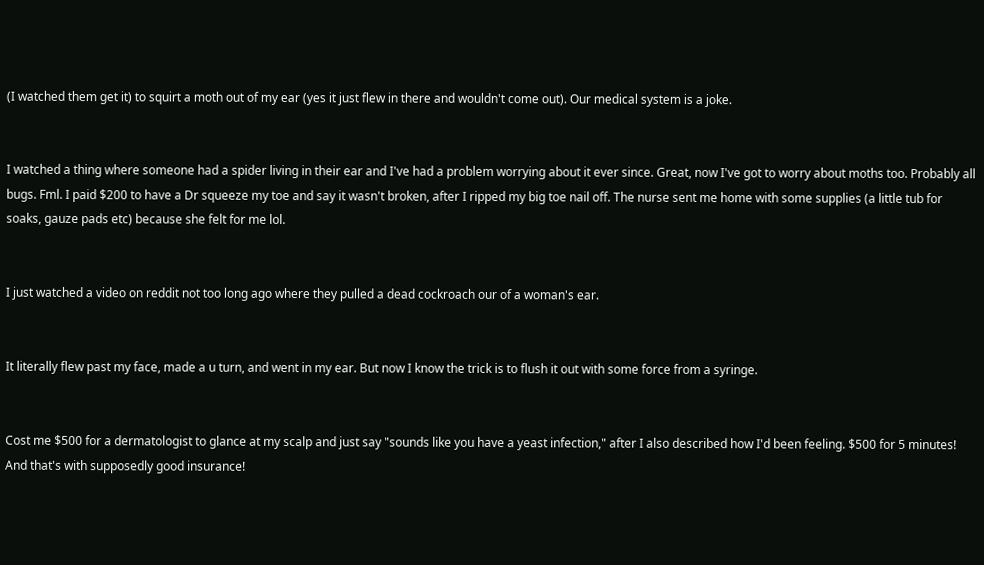(I watched them get it) to squirt a moth out of my ear (yes it just flew in there and wouldn't come out). Our medical system is a joke.


I watched a thing where someone had a spider living in their ear and I've had a problem worrying about it ever since. Great, now I've got to worry about moths too. Probably all bugs. Fml. I paid $200 to have a Dr squeeze my toe and say it wasn't broken, after I ripped my big toe nail off. The nurse sent me home with some supplies (a little tub for soaks, gauze pads etc) because she felt for me lol.


I just watched a video on reddit not too long ago where they pulled a dead cockroach our of a woman's ear.


It literally flew past my face, made a u turn, and went in my ear. But now I know the trick is to flush it out with some force from a syringe.


Cost me $500 for a dermatologist to glance at my scalp and just say "sounds like you have a yeast infection," after I also described how I'd been feeling. $500 for 5 minutes! And that's with supposedly good insurance!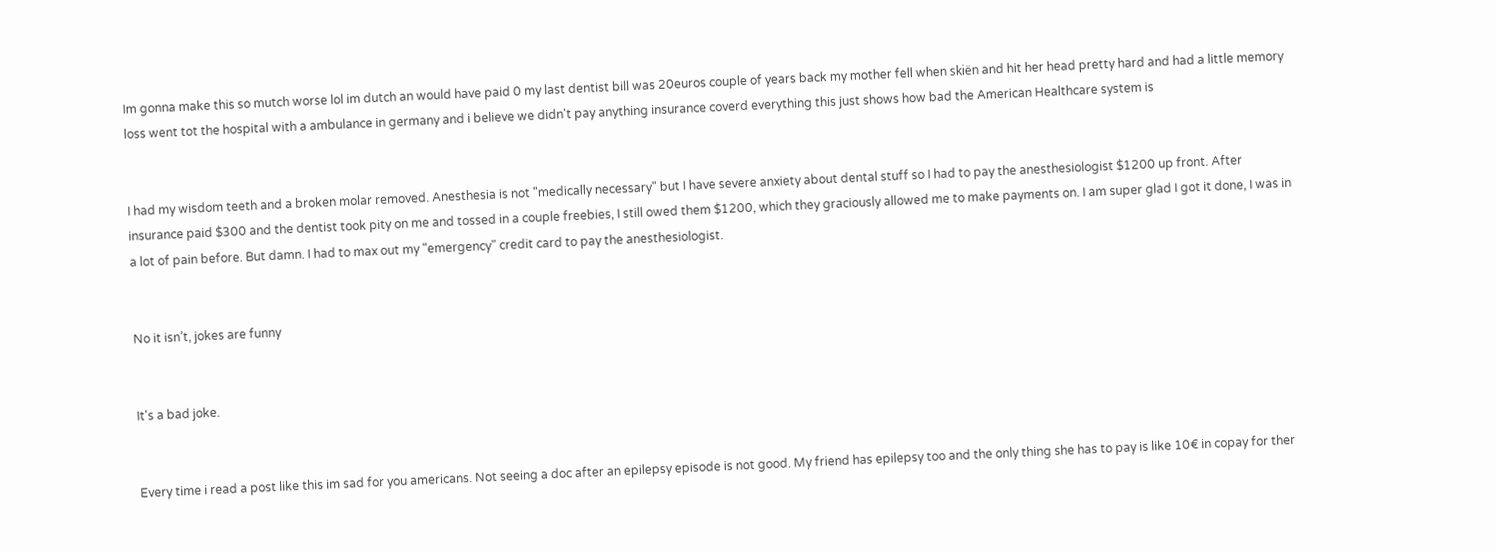Im gonna make this so mutch worse lol im dutch an would have paid 0 my last dentist bill was 20euros couple of years back my mother fell when skiën and hit her head pretty hard and had a little memory loss went tot the hospital with a ambulance in germany and i believe we didn't pay anything insurance coverd everything this just shows how bad the American Healthcare system is


I had my wisdom teeth and a broken molar removed. Anesthesia is not "medically necessary" but I have severe anxiety about dental stuff so I had to pay the anesthesiologist $1200 up front. After insurance paid $300 and the dentist took pity on me and tossed in a couple freebies, I still owed them $1200, which they graciously allowed me to make payments on. I am super glad I got it done, I was in a lot of pain before. But damn. I had to max out my "emergency" credit card to pay the anesthesiologist.


No it isn’t, jokes are funny


It's a bad joke.


Every time i read a post like this im sad for you americans. Not seeing a doc after an epilepsy episode is not good. My friend has epilepsy too and the only thing she has to pay is like 10€ in copay for ther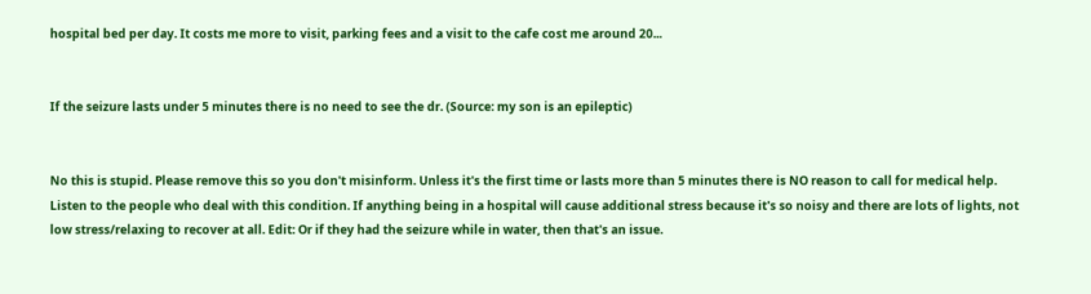hospital bed per day. It costs me more to visit, parking fees and a visit to the cafe cost me around 20...


If the seizure lasts under 5 minutes there is no need to see the dr. (Source: my son is an epileptic)


No this is stupid. Please remove this so you don't misinform. Unless it's the first time or lasts more than 5 minutes there is NO reason to call for medical help. Listen to the people who deal with this condition. If anything being in a hospital will cause additional stress because it's so noisy and there are lots of lights, not low stress/relaxing to recover at all. Edit: Or if they had the seizure while in water, then that's an issue.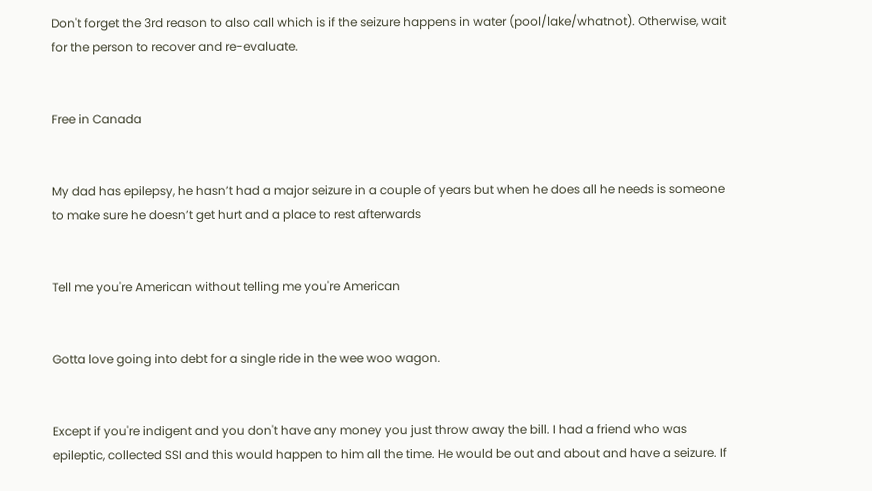Don't forget the 3rd reason to also call which is if the seizure happens in water (pool/lake/whatnot). Otherwise, wait for the person to recover and re-evaluate.


Free in Canada


My dad has epilepsy, he hasn’t had a major seizure in a couple of years but when he does all he needs is someone to make sure he doesn’t get hurt and a place to rest afterwards


Tell me you're American without telling me you're American


Gotta love going into debt for a single ride in the wee woo wagon.


Except if you're indigent and you don't have any money you just throw away the bill. I had a friend who was epileptic, collected SSI and this would happen to him all the time. He would be out and about and have a seizure. If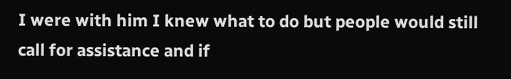I were with him I knew what to do but people would still call for assistance and if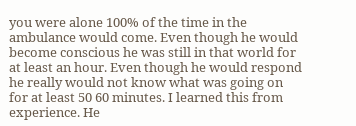you were alone 100% of the time in the ambulance would come. Even though he would become conscious he was still in that world for at least an hour. Even though he would respond he really would not know what was going on for at least 50 60 minutes. I learned this from experience. He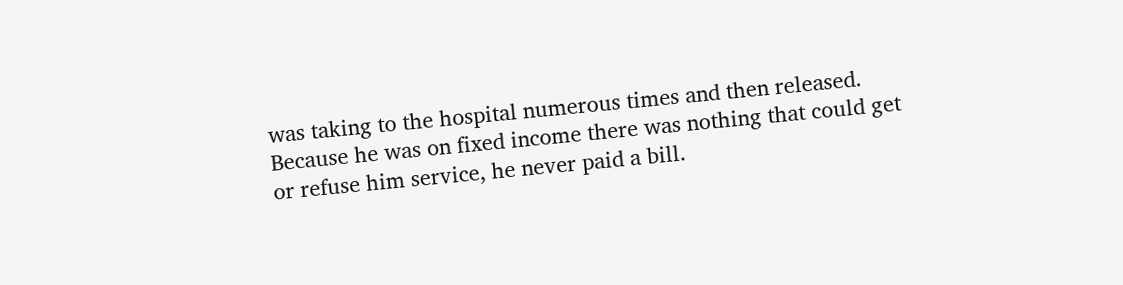was taking to the hospital numerous times and then released. Because he was on fixed income there was nothing that could get or refuse him service, he never paid a bill.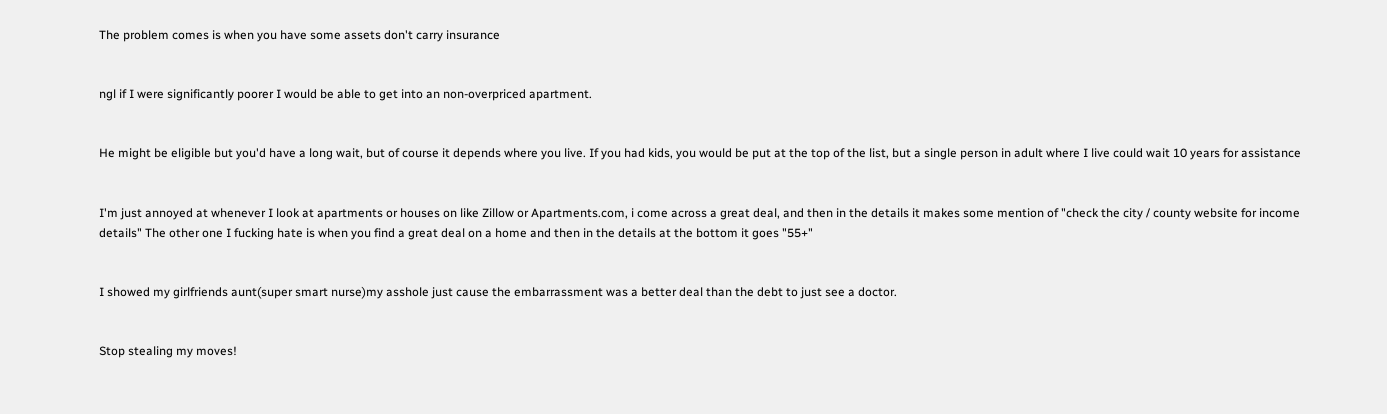The problem comes is when you have some assets don't carry insurance


ngl if I were significantly poorer I would be able to get into an non-overpriced apartment.


He might be eligible but you'd have a long wait, but of course it depends where you live. If you had kids, you would be put at the top of the list, but a single person in adult where I live could wait 10 years for assistance


I'm just annoyed at whenever I look at apartments or houses on like Zillow or Apartments.com, i come across a great deal, and then in the details it makes some mention of "check the city / county website for income details" The other one I fucking hate is when you find a great deal on a home and then in the details at the bottom it goes "55+"


I showed my girlfriends aunt(super smart nurse)my asshole just cause the embarrassment was a better deal than the debt to just see a doctor.


Stop stealing my moves!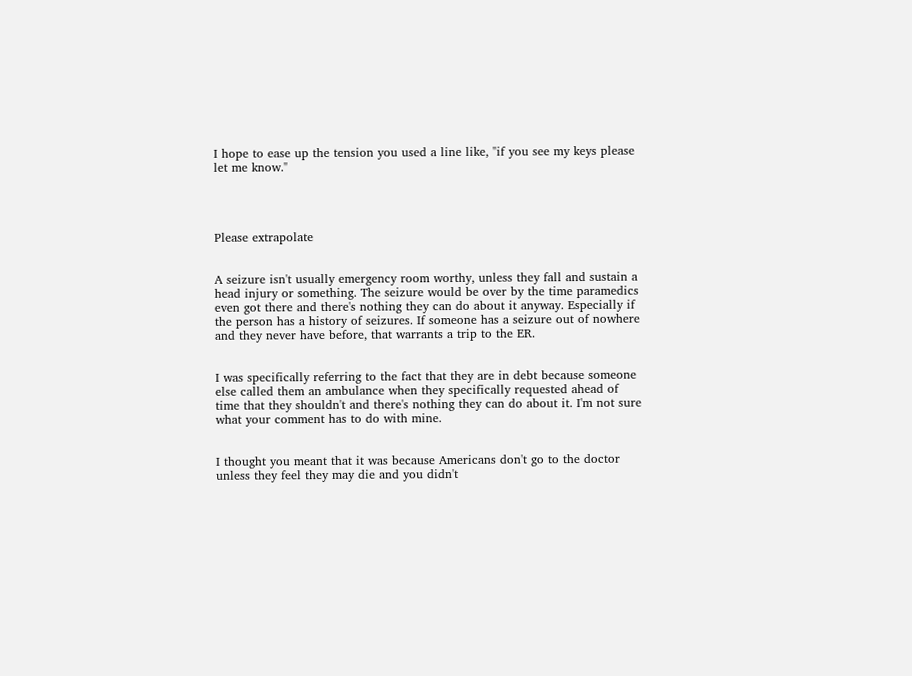I hope to ease up the tension you used a line like, "if you see my keys please let me know."




Please extrapolate


A seizure isn't usually emergency room worthy, unless they fall and sustain a head injury or something. The seizure would be over by the time paramedics even got there and there's nothing they can do about it anyway. Especially if the person has a history of seizures. If someone has a seizure out of nowhere and they never have before, that warrants a trip to the ER.


I was specifically referring to the fact that they are in debt because someone else called them an ambulance when they specifically requested ahead of time that they shouldn't and there's nothing they can do about it. I'm not sure what your comment has to do with mine.


I thought you meant that it was because Americans don't go to the doctor unless they feel they may die and you didn't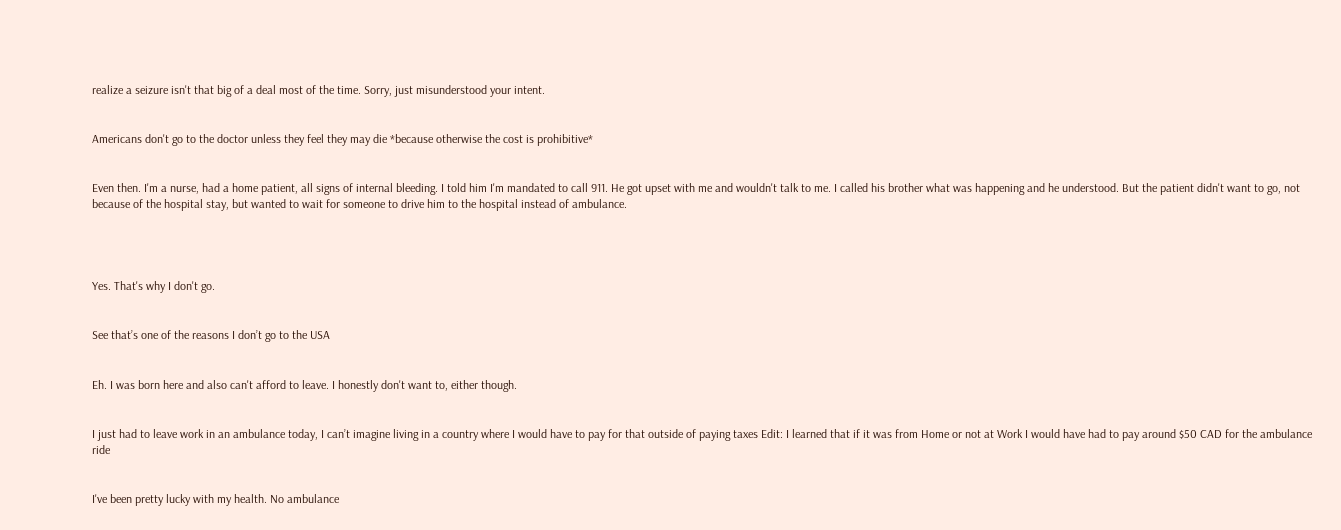realize a seizure isn't that big of a deal most of the time. Sorry, just misunderstood your intent.


Americans don't go to the doctor unless they feel they may die *because otherwise the cost is prohibitive*


Even then. I'm a nurse, had a home patient, all signs of internal bleeding. I told him I'm mandated to call 911. He got upset with me and wouldn't talk to me. I called his brother what was happening and he understood. But the patient didn't want to go, not because of the hospital stay, but wanted to wait for someone to drive him to the hospital instead of ambulance.




Yes. That's why I don't go.


See that’s one of the reasons I don’t go to the USA


Eh. I was born here and also can't afford to leave. I honestly don't want to, either though.


I just had to leave work in an ambulance today, I can’t imagine living in a country where I would have to pay for that outside of paying taxes Edit: I learned that if it was from Home or not at Work I would have had to pay around $50 CAD for the ambulance ride


I've been pretty lucky with my health. No ambulance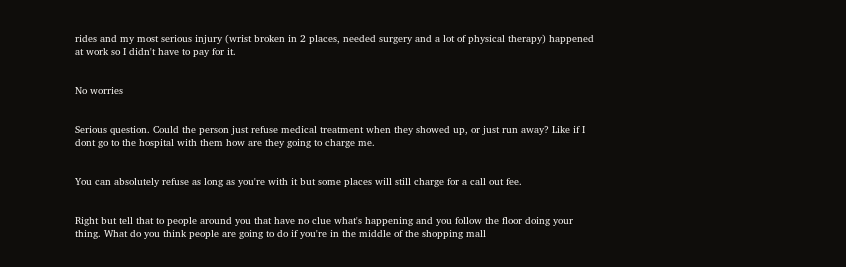rides and my most serious injury (wrist broken in 2 places, needed surgery and a lot of physical therapy) happened at work so I didn't have to pay for it.


No worries


Serious question. Could the person just refuse medical treatment when they showed up, or just run away? Like if I dont go to the hospital with them how are they going to charge me.


You can absolutely refuse as long as you're with it but some places will still charge for a call out fee.


Right but tell that to people around you that have no clue what's happening and you follow the floor doing your thing. What do you think people are going to do if you're in the middle of the shopping mall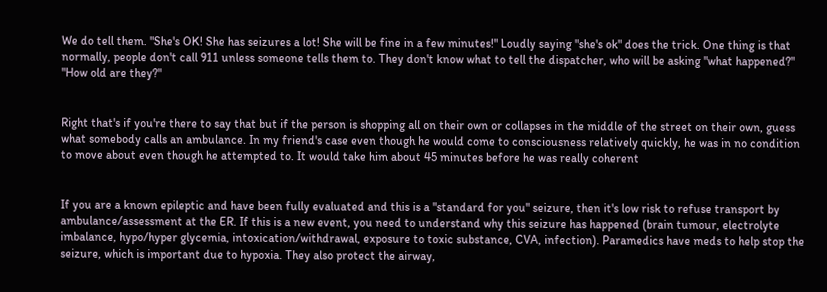We do tell them. "She's OK! She has seizures a lot! She will be fine in a few minutes!" Loudly saying "she's ok" does the trick. One thing is that normally, people don't call 911 unless someone tells them to. They don't know what to tell the dispatcher, who will be asking "what happened?" "How old are they?"


Right that's if you're there to say that but if the person is shopping all on their own or collapses in the middle of the street on their own, guess what somebody calls an ambulance. In my friend's case even though he would come to consciousness relatively quickly, he was in no condition to move about even though he attempted to. It would take him about 45 minutes before he was really coherent


If you are a known epileptic and have been fully evaluated and this is a "standard for you" seizure, then it's low risk to refuse transport by ambulance/assessment at the ER. If this is a new event, you need to understand why this seizure has happened (brain tumour, electrolyte imbalance, hypo/hyper glycemia, intoxication/withdrawal, exposure to toxic substance, CVA, infection). Paramedics have meds to help stop the seizure, which is important due to hypoxia. They also protect the airway,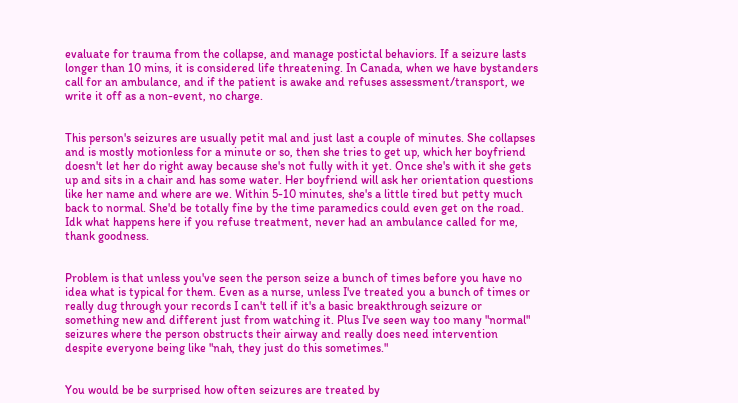evaluate for trauma from the collapse, and manage postictal behaviors. If a seizure lasts longer than 10 mins, it is considered life threatening. In Canada, when we have bystanders call for an ambulance, and if the patient is awake and refuses assessment/transport, we write it off as a non-event, no charge.


This person's seizures are usually petit mal and just last a couple of minutes. She collapses and is mostly motionless for a minute or so, then she tries to get up, which her boyfriend doesn't let her do right away because she's not fully with it yet. Once she's with it she gets up and sits in a chair and has some water. Her boyfriend will ask her orientation questions like her name and where are we. Within 5-10 minutes, she's a little tired but petty much back to normal. She'd be totally fine by the time paramedics could even get on the road. Idk what happens here if you refuse treatment, never had an ambulance called for me, thank goodness.


Problem is that unless you've seen the person seize a bunch of times before you have no idea what is typical for them. Even as a nurse, unless I've treated you a bunch of times or really dug through your records I can't tell if it's a basic breakthrough seizure or something new and different just from watching it. Plus I've seen way too many "normal" seizures where the person obstructs their airway and really does need intervention despite everyone being like "nah, they just do this sometimes."


You would be be surprised how often seizures are treated by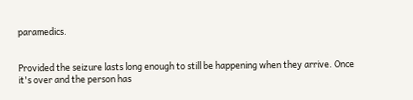paramedics.


Provided the seizure lasts long enough to still be happening when they arrive. Once it's over and the person has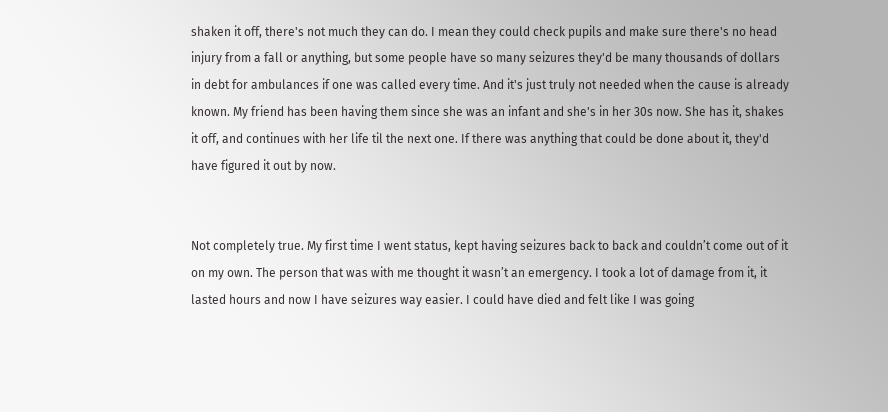shaken it off, there's not much they can do. I mean they could check pupils and make sure there's no head injury from a fall or anything, but some people have so many seizures they'd be many thousands of dollars in debt for ambulances if one was called every time. And it's just truly not needed when the cause is already known. My friend has been having them since she was an infant and she's in her 30s now. She has it, shakes it off, and continues with her life til the next one. If there was anything that could be done about it, they'd have figured it out by now.


Not completely true. My first time I went status, kept having seizures back to back and couldn’t come out of it on my own. The person that was with me thought it wasn’t an emergency. I took a lot of damage from it, it lasted hours and now I have seizures way easier. I could have died and felt like I was going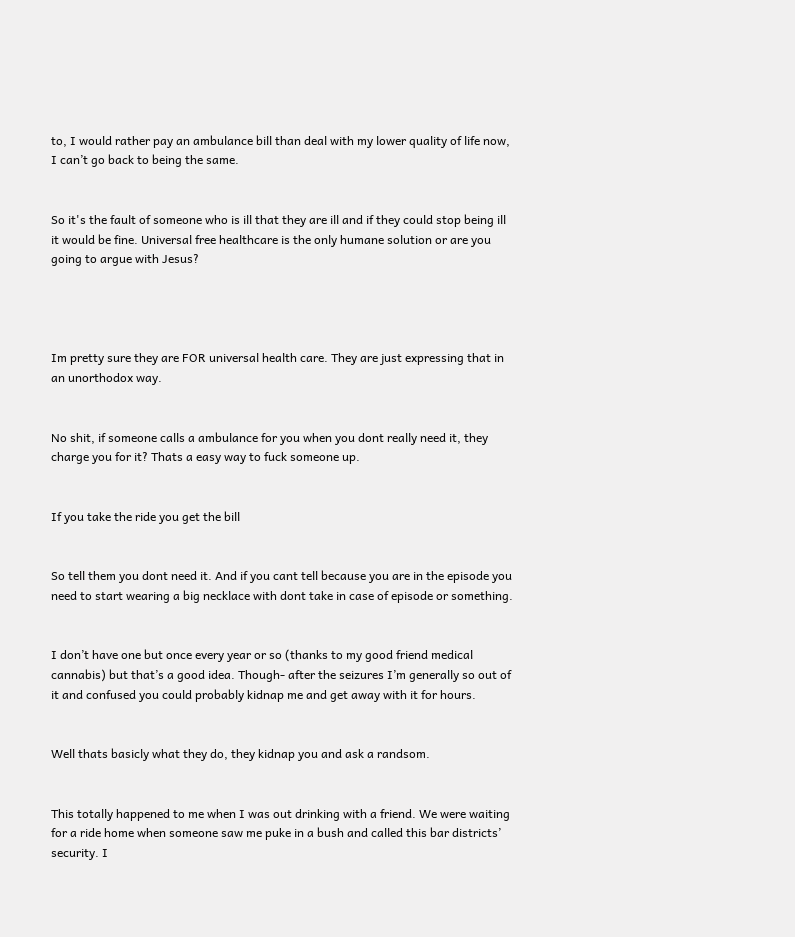to, I would rather pay an ambulance bill than deal with my lower quality of life now, I can’t go back to being the same.


So it's the fault of someone who is ill that they are ill and if they could stop being ill it would be fine. Universal free healthcare is the only humane solution or are you going to argue with Jesus?




Im pretty sure they are FOR universal health care. They are just expressing that in an unorthodox way.


No shit, if someone calls a ambulance for you when you dont really need it, they charge you for it? Thats a easy way to fuck someone up.


If you take the ride you get the bill


So tell them you dont need it. And if you cant tell because you are in the episode you need to start wearing a big necklace with dont take in case of episode or something.


I don’t have one but once every year or so (thanks to my good friend medical cannabis) but that’s a good idea. Though- after the seizures I’m generally so out of it and confused you could probably kidnap me and get away with it for hours.


Well thats basicly what they do, they kidnap you and ask a randsom.


This totally happened to me when I was out drinking with a friend. We were waiting for a ride home when someone saw me puke in a bush and called this bar districts’ security. I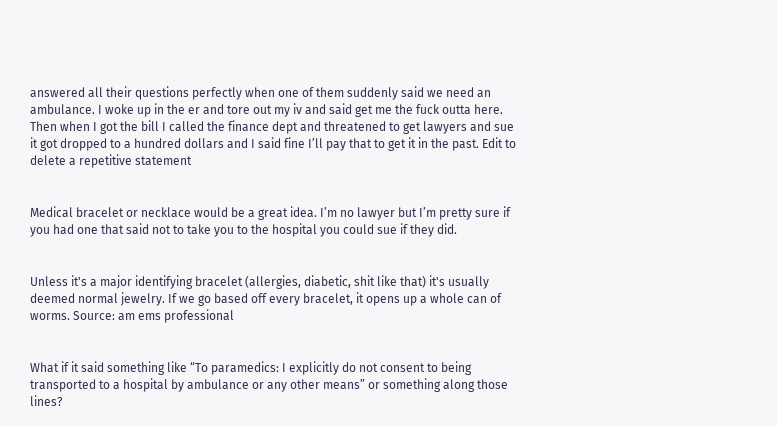answered all their questions perfectly when one of them suddenly said we need an ambulance. I woke up in the er and tore out my iv and said get me the fuck outta here. Then when I got the bill I called the finance dept and threatened to get lawyers and sue it got dropped to a hundred dollars and I said fine I’ll pay that to get it in the past. Edit to delete a repetitive statement


Medical bracelet or necklace would be a great idea. I’m no lawyer but I’m pretty sure if you had one that said not to take you to the hospital you could sue if they did.


Unless it's a major identifying bracelet (allergies, diabetic, shit like that) it's usually deemed normal jewelry. If we go based off every bracelet, it opens up a whole can of worms. Source: am ems professional


What if it said something like “To paramedics: I explicitly do not consent to being transported to a hospital by ambulance or any other means” or something along those lines?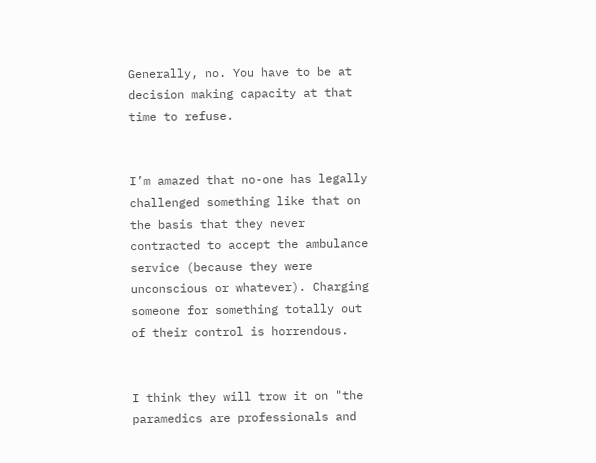Generally, no. You have to be at decision making capacity at that time to refuse.


I’m amazed that no-one has legally challenged something like that on the basis that they never contracted to accept the ambulance service (because they were unconscious or whatever). Charging someone for something totally out of their control is horrendous.


I think they will trow it on "the paramedics are professionals and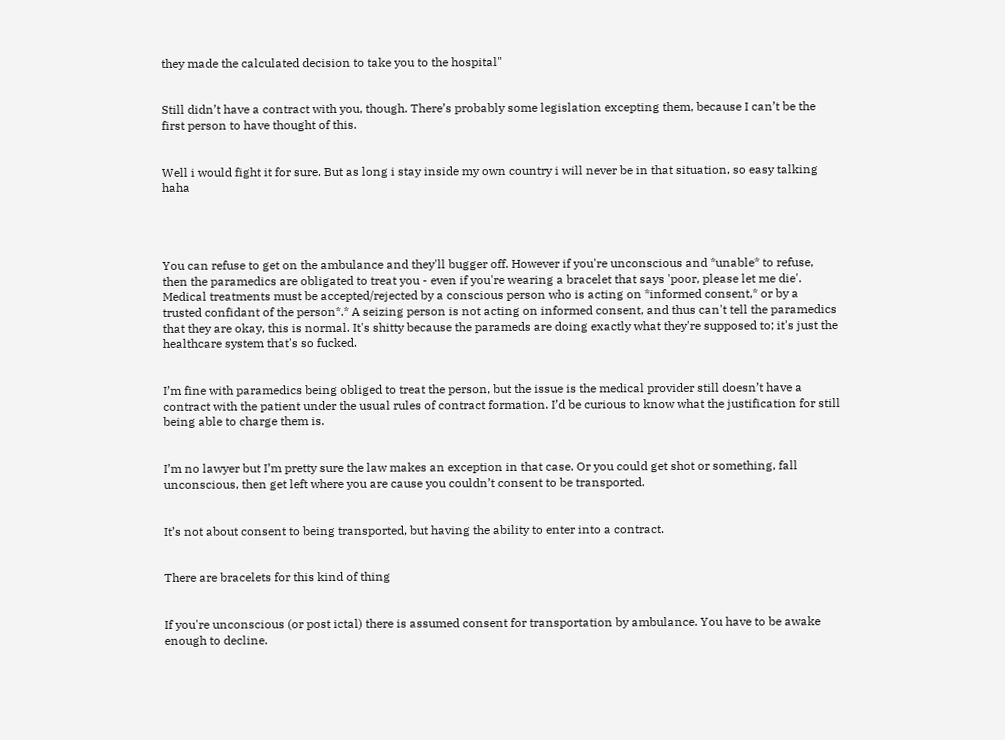they made the calculated decision to take you to the hospital"


Still didn’t have a contract with you, though. There’s probably some legislation excepting them, because I can’t be the first person to have thought of this.


Well i would fight it for sure. But as long i stay inside my own country i will never be in that situation, so easy talking haha




You can refuse to get on the ambulance and they'll bugger off. However if you're unconscious and *unable* to refuse, then the paramedics are obligated to treat you - even if you're wearing a bracelet that says 'poor, please let me die'. Medical treatments must be accepted/rejected by a conscious person who is acting on *informed consent,* or by a trusted confidant of the person*.* A seizing person is not acting on informed consent, and thus can't tell the paramedics that they are okay, this is normal. It's shitty because the parameds are doing exactly what they're supposed to; it's just the healthcare system that's so fucked.


I’m fine with paramedics being obliged to treat the person, but the issue is the medical provider still doesn’t have a contract with the patient under the usual rules of contract formation. I’d be curious to know what the justification for still being able to charge them is.


I’m no lawyer but I’m pretty sure the law makes an exception in that case. Or you could get shot or something, fall unconscious, then get left where you are cause you couldn’t consent to be transported.


It’s not about consent to being transported, but having the ability to enter into a contract.


There are bracelets for this kind of thing


If you're unconscious (or post ictal) there is assumed consent for transportation by ambulance. You have to be awake enough to decline.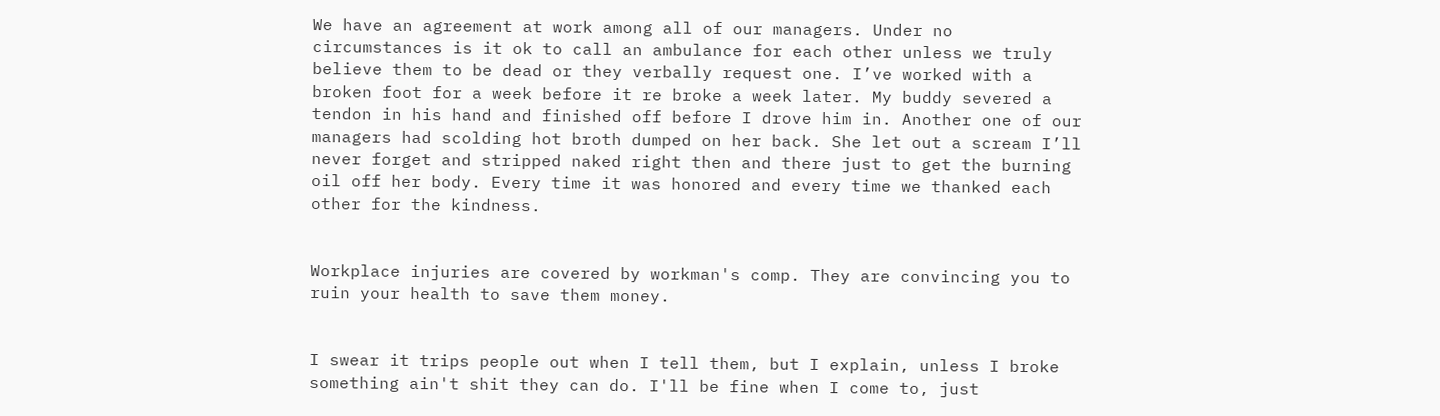We have an agreement at work among all of our managers. Under no circumstances is it ok to call an ambulance for each other unless we truly believe them to be dead or they verbally request one. I’ve worked with a broken foot for a week before it re broke a week later. My buddy severed a tendon in his hand and finished off before I drove him in. Another one of our managers had scolding hot broth dumped on her back. She let out a scream I’ll never forget and stripped naked right then and there just to get the burning oil off her body. Every time it was honored and every time we thanked each other for the kindness.


Workplace injuries are covered by workman's comp. They are convincing you to ruin your health to save them money.


I swear it trips people out when I tell them, but I explain, unless I broke something ain't shit they can do. I'll be fine when I come to, just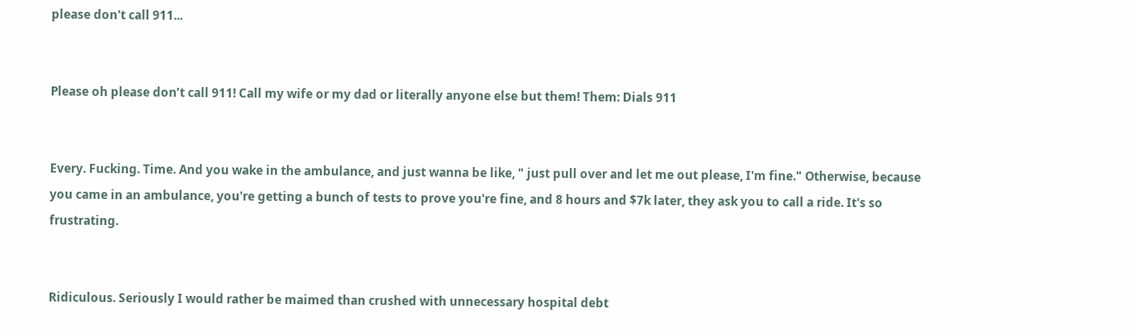please don't call 911...


Please oh please don’t call 911! Call my wife or my dad or literally anyone else but them! Them: Dials 911


Every. Fucking. Time. And you wake in the ambulance, and just wanna be like, " just pull over and let me out please, I'm fine." Otherwise, because you came in an ambulance, you're getting a bunch of tests to prove you're fine, and 8 hours and $7k later, they ask you to call a ride. It's so frustrating.


Ridiculous. Seriously I would rather be maimed than crushed with unnecessary hospital debt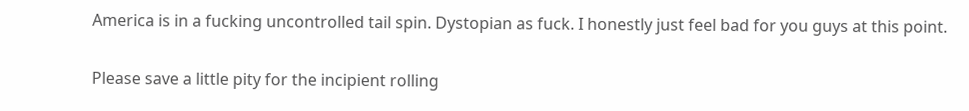America is in a fucking uncontrolled tail spin. Dystopian as fuck. I honestly just feel bad for you guys at this point.


Please save a little pity for the incipient rolling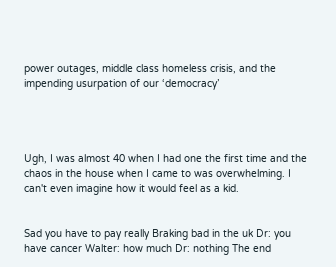power outages, middle class homeless crisis, and the impending usurpation of our ‘democracy’




Ugh, I was almost 40 when I had one the first time and the chaos in the house when I came to was overwhelming. I can't even imagine how it would feel as a kid.


Sad you have to pay really Braking bad in the uk Dr: you have cancer Walter: how much Dr: nothing The end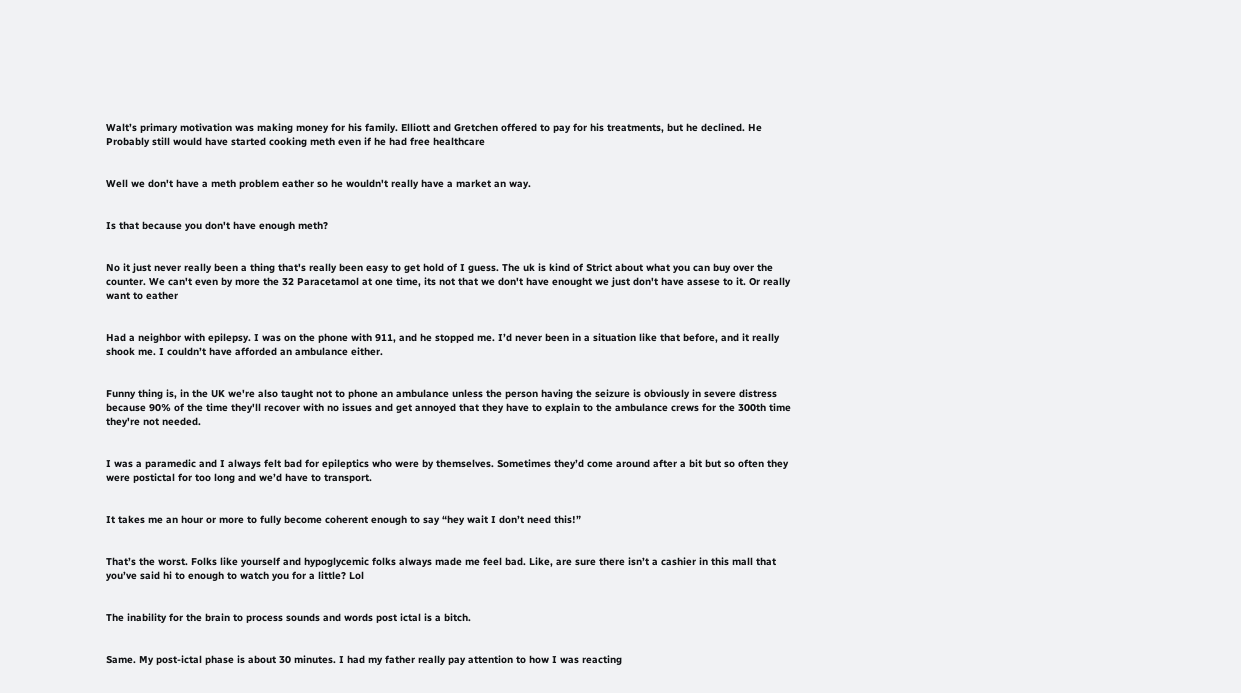Walt’s primary motivation was making money for his family. Elliott and Gretchen offered to pay for his treatments, but he declined. He Probably still would have started cooking meth even if he had free healthcare


Well we don't have a meth problem eather so he wouldn't really have a market an way.


Is that because you don't have enough meth?


No it just never really been a thing that's really been easy to get hold of I guess. The uk is kind of Strict about what you can buy over the counter. We can't even by more the 32 Paracetamol at one time, its not that we don't have enought we just don't have assese to it. Or really want to eather


Had a neighbor with epilepsy. I was on the phone with 911, and he stopped me. I’d never been in a situation like that before, and it really shook me. I couldn’t have afforded an ambulance either.


Funny thing is, in the UK we're also taught not to phone an ambulance unless the person having the seizure is obviously in severe distress because 90% of the time they'll recover with no issues and get annoyed that they have to explain to the ambulance crews for the 300th time they're not needed.


I was a paramedic and I always felt bad for epileptics who were by themselves. Sometimes they’d come around after a bit but so often they were postictal for too long and we’d have to transport.


It takes me an hour or more to fully become coherent enough to say “hey wait I don’t need this!”


That’s the worst. Folks like yourself and hypoglycemic folks always made me feel bad. Like, are sure there isn’t a cashier in this mall that you’ve said hi to enough to watch you for a little? Lol


The inability for the brain to process sounds and words post ictal is a bitch.


Same. My post-ictal phase is about 30 minutes. I had my father really pay attention to how I was reacting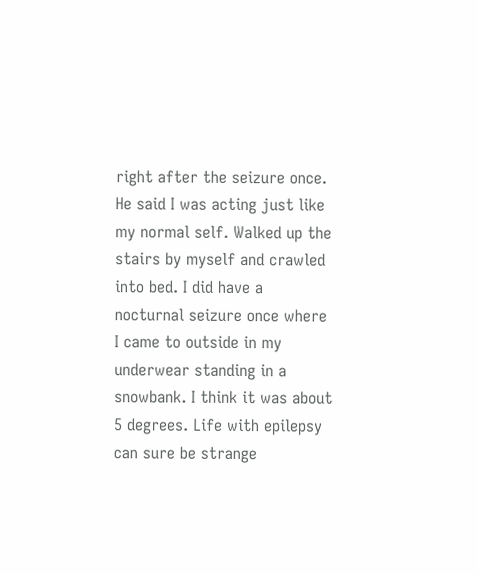right after the seizure once. He said I was acting just like my normal self. Walked up the stairs by myself and crawled into bed. I did have a nocturnal seizure once where I came to outside in my underwear standing in a snowbank. I think it was about 5 degrees. Life with epilepsy can sure be strange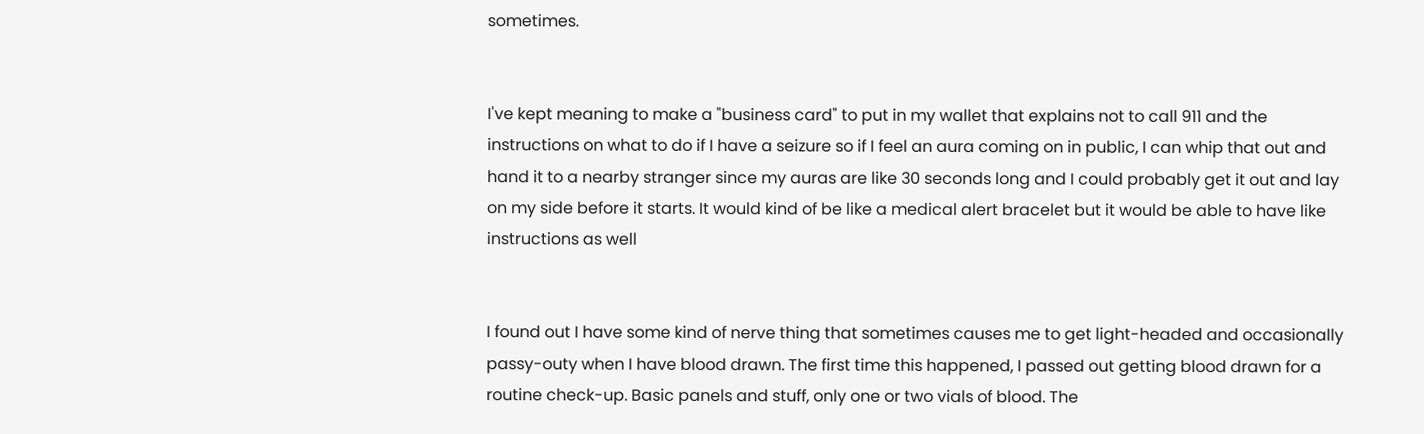sometimes.


I've kept meaning to make a "business card" to put in my wallet that explains not to call 911 and the instructions on what to do if I have a seizure so if I feel an aura coming on in public, I can whip that out and hand it to a nearby stranger since my auras are like 30 seconds long and I could probably get it out and lay on my side before it starts. It would kind of be like a medical alert bracelet but it would be able to have like instructions as well


I found out I have some kind of nerve thing that sometimes causes me to get light-headed and occasionally passy-outy when I have blood drawn. The first time this happened, I passed out getting blood drawn for a routine check-up. Basic panels and stuff, only one or two vials of blood. The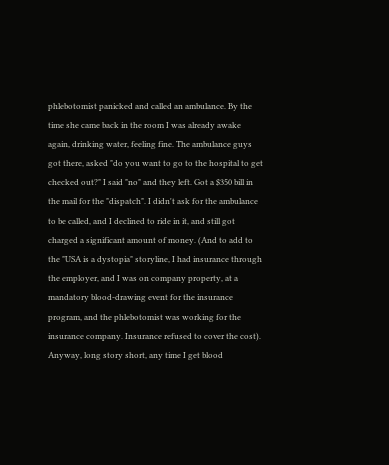phlebotomist panicked and called an ambulance. By the time she came back in the room I was already awake again, drinking water, feeling fine. The ambulance guys got there, asked "do you want to go to the hospital to get checked out?" I said "no" and they left. Got a $350 bill in the mail for the "dispatch". I didn't ask for the ambulance to be called, and I declined to ride in it, and still got charged a significant amount of money. (And to add to the "USA is a dystopia" storyline, I had insurance through the employer, and I was on company property, at a mandatory blood-drawing event for the insurance program, and the phlebotomist was working for the insurance company. Insurance refused to cover the cost). Anyway, long story short, any time I get blood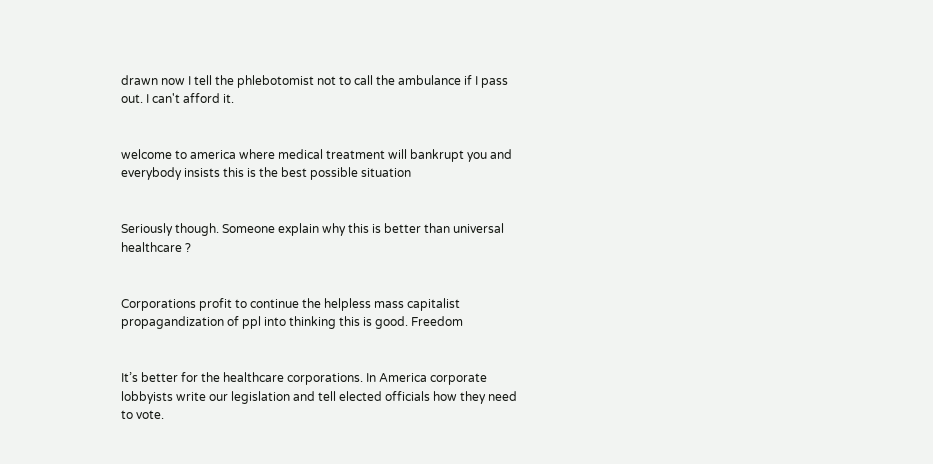drawn now I tell the phlebotomist not to call the ambulance if I pass out. I can't afford it.


welcome to america where medical treatment will bankrupt you and everybody insists this is the best possible situation


Seriously though. Someone explain why this is better than universal healthcare ?


Corporations profit to continue the helpless mass capitalist propagandization of ppl into thinking this is good. Freedom


It’s better for the healthcare corporations. In America corporate lobbyists write our legislation and tell elected officials how they need to vote.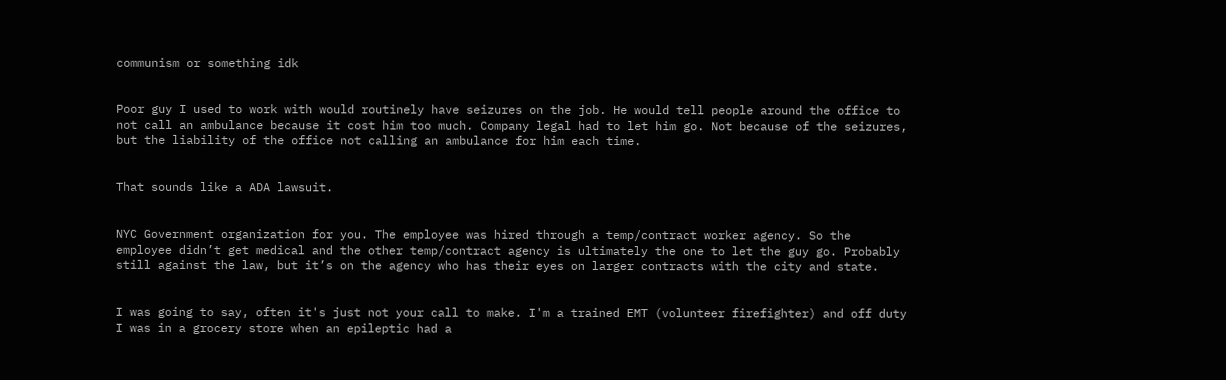communism or something idk


Poor guy I used to work with would routinely have seizures on the job. He would tell people around the office to not call an ambulance because it cost him too much. Company legal had to let him go. Not because of the seizures, but the liability of the office not calling an ambulance for him each time.


That sounds like a ADA lawsuit.


NYC Government organization for you. The employee was hired through a temp/contract worker agency. So the employee didn’t get medical and the other temp/contract agency is ultimately the one to let the guy go. Probably still against the law, but it’s on the agency who has their eyes on larger contracts with the city and state.


I was going to say, often it's just not your call to make. I'm a trained EMT (volunteer firefighter) and off duty I was in a grocery store when an epileptic had a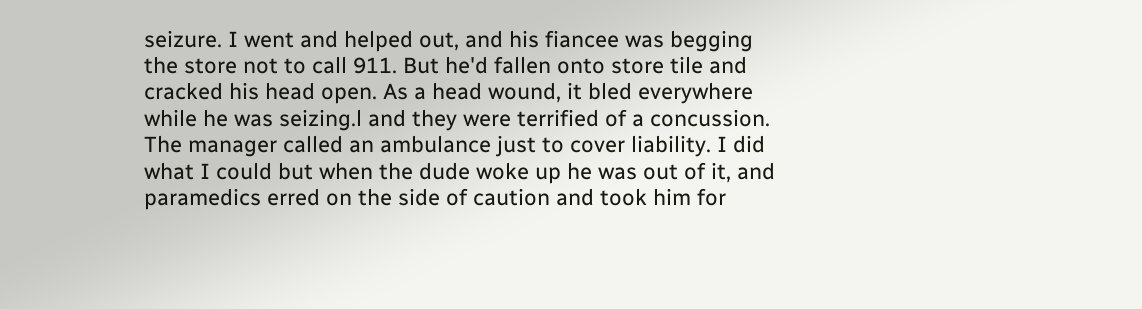seizure. I went and helped out, and his fiancee was begging the store not to call 911. But he'd fallen onto store tile and cracked his head open. As a head wound, it bled everywhere while he was seizing.l and they were terrified of a concussion. The manager called an ambulance just to cover liability. I did what I could but when the dude woke up he was out of it, and paramedics erred on the side of caution and took him for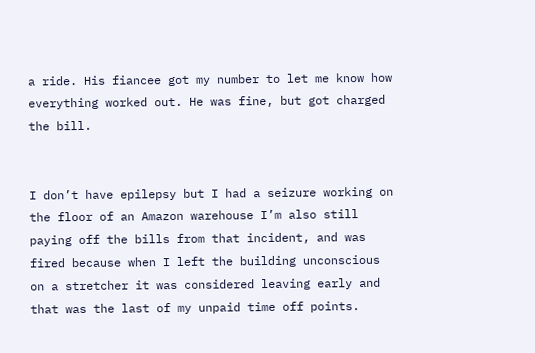a ride. His fiancee got my number to let me know how everything worked out. He was fine, but got charged the bill.


I don’t have epilepsy but I had a seizure working on the floor of an Amazon warehouse I’m also still paying off the bills from that incident, and was fired because when I left the building unconscious on a stretcher it was considered leaving early and that was the last of my unpaid time off points.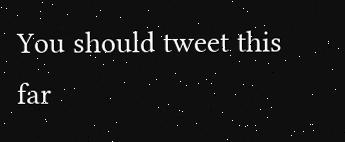You should tweet this far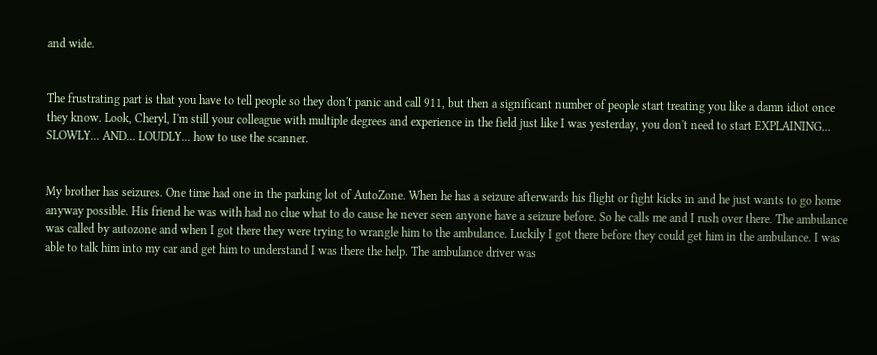and wide.


The frustrating part is that you have to tell people so they don't panic and call 911, but then a significant number of people start treating you like a damn idiot once they know. Look, Cheryl, I'm still your colleague with multiple degrees and experience in the field just like I was yesterday, you don't need to start EXPLAINING... SLOWLY... AND... LOUDLY... how to use the scanner.


My brother has seizures. One time had one in the parking lot of AutoZone. When he has a seizure afterwards his flight or fight kicks in and he just wants to go home anyway possible. His friend he was with had no clue what to do cause he never seen anyone have a seizure before. So he calls me and I rush over there. The ambulance was called by autozone and when I got there they were trying to wrangle him to the ambulance. Luckily I got there before they could get him in the ambulance. I was able to talk him into my car and get him to understand I was there the help. The ambulance driver was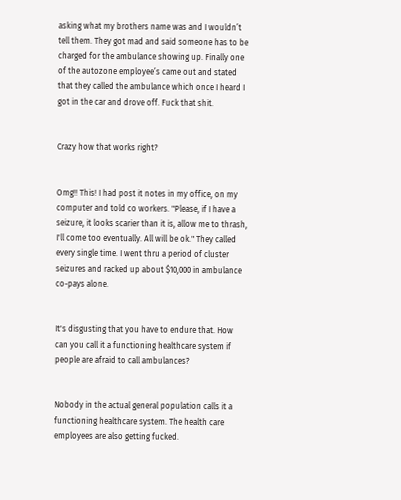asking what my brothers name was and I wouldn’t tell them. They got mad and said someone has to be charged for the ambulance showing up. Finally one of the autozone employee’s came out and stated that they called the ambulance which once I heard I got in the car and drove off. Fuck that shit.


Crazy how that works right?


Omg!! This! I had post it notes in my office, on my computer and told co workers. "Please, if I have a seizure, it looks scarier than it is, allow me to thrash, I'll come too eventually. All will be ok." They called every single time. I went thru a period of cluster seizures and racked up about $10,000 in ambulance co-pays alone.


It's disgusting that you have to endure that. How can you call it a functioning healthcare system if people are afraid to call ambulances?


Nobody in the actual general population calls it a functioning healthcare system. The health care employees are also getting fucked.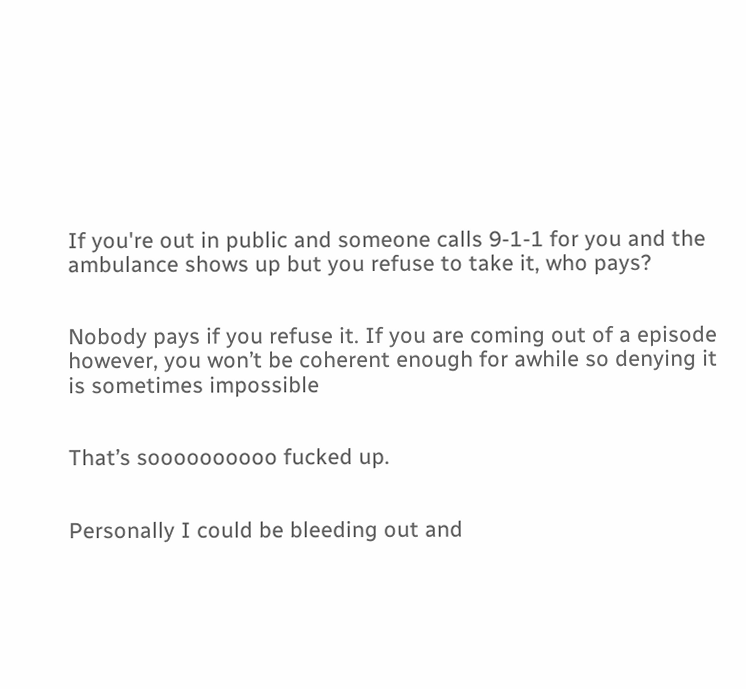If you're out in public and someone calls 9-1-1 for you and the ambulance shows up but you refuse to take it, who pays?


Nobody pays if you refuse it. If you are coming out of a episode however, you won’t be coherent enough for awhile so denying it is sometimes impossible


That’s soooooooooo fucked up.


Personally I could be bleeding out and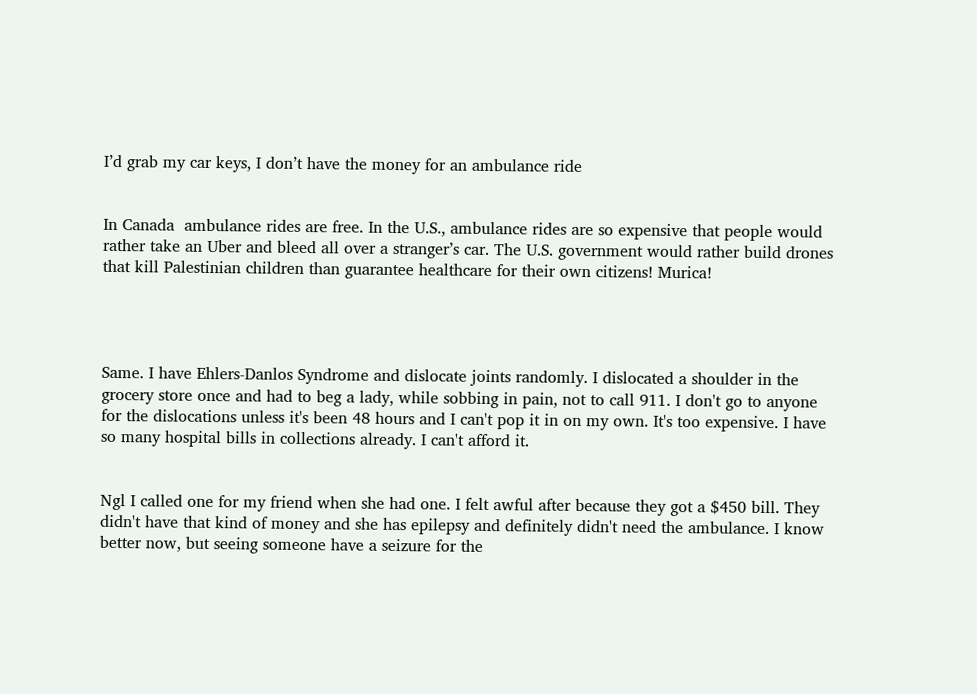I’d grab my car keys, I don’t have the money for an ambulance ride


In Canada  ambulance rides are free. In the U.S., ambulance rides are so expensive that people would rather take an Uber and bleed all over a stranger’s car. The U.S. government would rather build drones that kill Palestinian children than guarantee healthcare for their own citizens! Murica!




Same. I have Ehlers-Danlos Syndrome and dislocate joints randomly. I dislocated a shoulder in the grocery store once and had to beg a lady, while sobbing in pain, not to call 911. I don't go to anyone for the dislocations unless it's been 48 hours and I can't pop it in on my own. It's too expensive. I have so many hospital bills in collections already. I can't afford it.


Ngl I called one for my friend when she had one. I felt awful after because they got a $450 bill. They didn't have that kind of money and she has epilepsy and definitely didn't need the ambulance. I know better now, but seeing someone have a seizure for the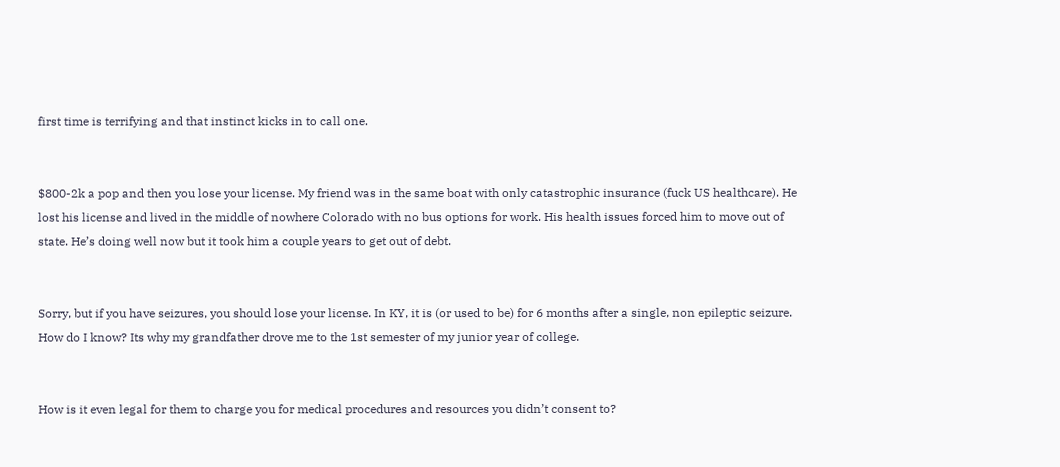first time is terrifying and that instinct kicks in to call one.


$800-2k a pop and then you lose your license. My friend was in the same boat with only catastrophic insurance (fuck US healthcare). He lost his license and lived in the middle of nowhere Colorado with no bus options for work. His health issues forced him to move out of state. He’s doing well now but it took him a couple years to get out of debt.


Sorry, but if you have seizures, you should lose your license. In KY, it is (or used to be) for 6 months after a single, non epileptic seizure. How do I know? Its why my grandfather drove me to the 1st semester of my junior year of college.


How is it even legal for them to charge you for medical procedures and resources you didn’t consent to?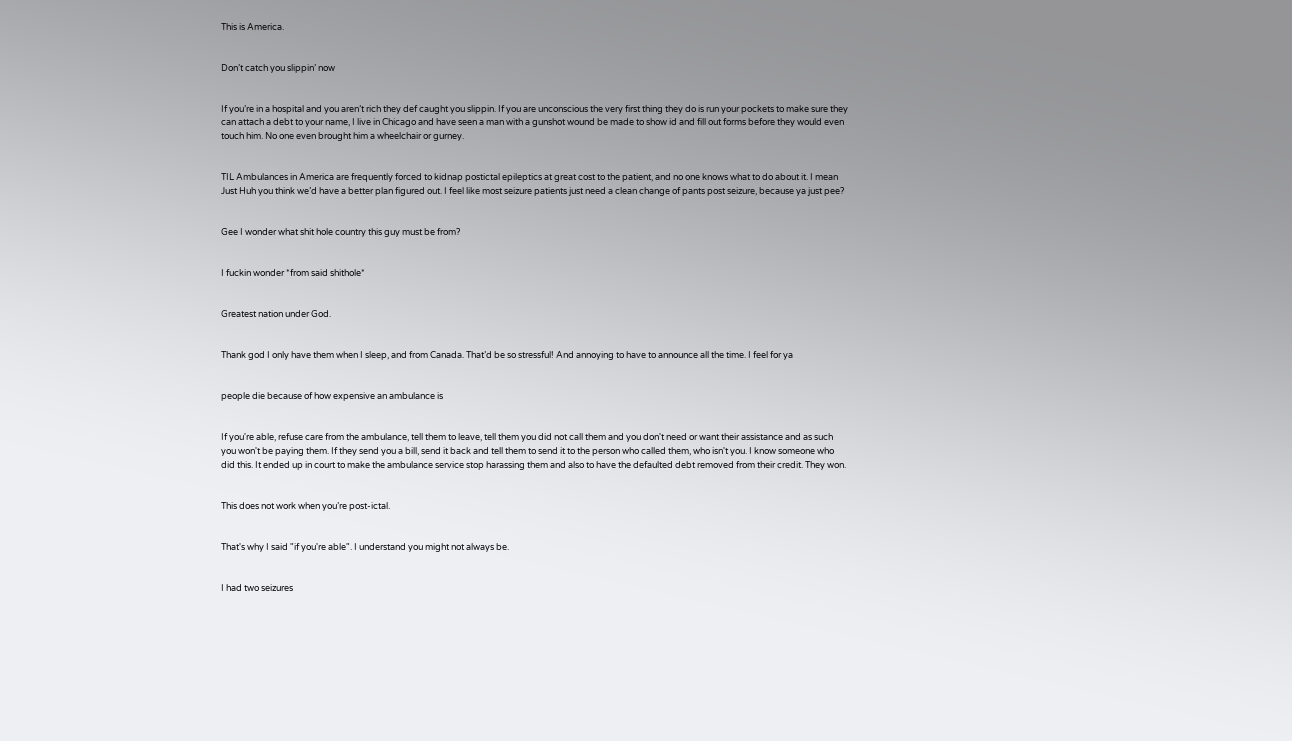This is America.


Don’t catch you slippin’ now


If you’re in a hospital and you aren’t rich they def caught you slippin. If you are unconscious the very first thing they do is run your pockets to make sure they can attach a debt to your name, I live in Chicago and have seen a man with a gunshot wound be made to show id and fill out forms before they would even touch him. No one even brought him a wheelchair or gurney.


TIL Ambulances in America are frequently forced to kidnap postictal epileptics at great cost to the patient, and no one knows what to do about it. I mean Just Huh you think we’d have a better plan figured out. I feel like most seizure patients just need a clean change of pants post seizure, because ya just pee?


Gee I wonder what shit hole country this guy must be from?


I fuckin wonder *from said shithole*


Greatest nation under God.


Thank god I only have them when I sleep, and from Canada. That’d be so stressful! And annoying to have to announce all the time. I feel for ya


people die because of how expensive an ambulance is


If you're able, refuse care from the ambulance, tell them to leave, tell them you did not call them and you don't need or want their assistance and as such you won't be paying them. If they send you a bill, send it back and tell them to send it to the person who called them, who isn't you. I know someone who did this. It ended up in court to make the ambulance service stop harassing them and also to have the defaulted debt removed from their credit. They won.


This does not work when you’re post-ictal.


That's why I said "if you're able". I understand you might not always be.


I had two seizures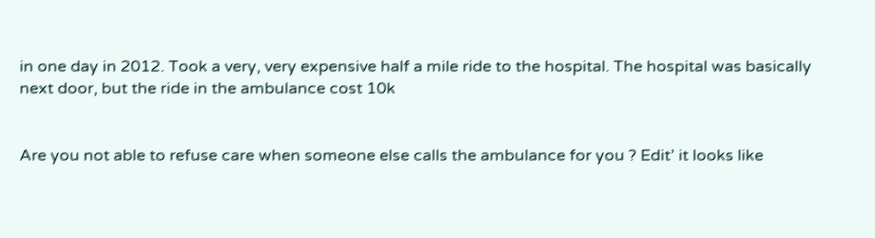in one day in 2012. Took a very, very expensive half a mile ride to the hospital. The hospital was basically next door, but the ride in the ambulance cost 10k


Are you not able to refuse care when someone else calls the ambulance for you ? Edit’ it looks like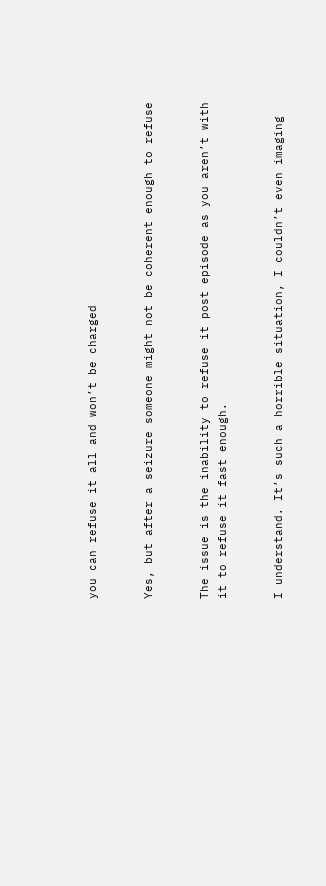you can refuse it all and won’t be charged


Yes, but after a seizure someone might not be coherent enough to refuse


The issue is the inability to refuse it post episode as you aren’t with it to refuse it fast enough.


I understand. It’s such a horrible situation, I couldn’t even imaging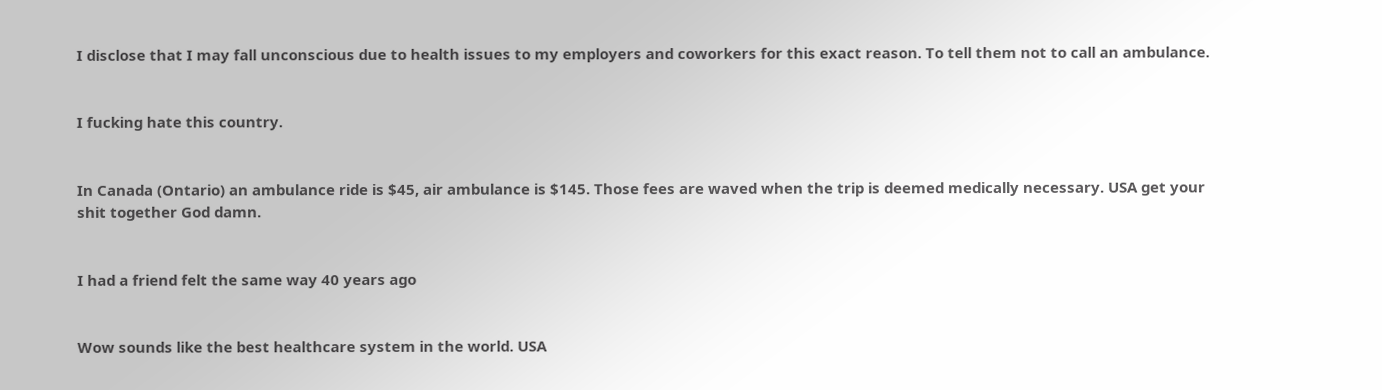I disclose that I may fall unconscious due to health issues to my employers and coworkers for this exact reason. To tell them not to call an ambulance.


I fucking hate this country.


In Canada (Ontario) an ambulance ride is $45, air ambulance is $145. Those fees are waved when the trip is deemed medically necessary. USA get your shit together God damn.


I had a friend felt the same way 40 years ago


Wow sounds like the best healthcare system in the world. USA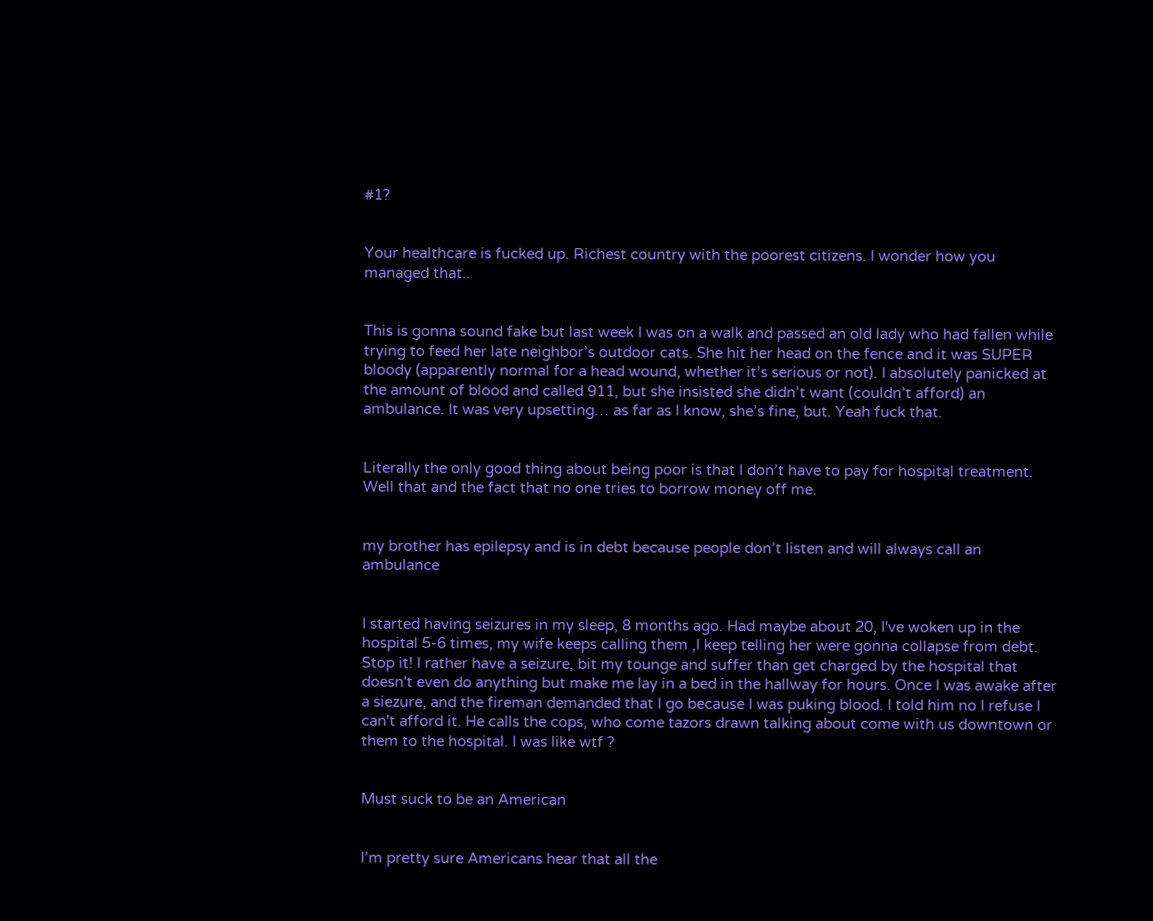#1?


Your healthcare is fucked up. Richest country with the poorest citizens. I wonder how you managed that..


This is gonna sound fake but last week I was on a walk and passed an old lady who had fallen while trying to feed her late neighbor’s outdoor cats. She hit her head on the fence and it was SUPER bloody (apparently normal for a head wound, whether it’s serious or not). I absolutely panicked at the amount of blood and called 911, but she insisted she didn’t want (couldn’t afford) an ambulance. It was very upsetting… as far as I know, she’s fine, but. Yeah fuck that.


Literally the only good thing about being poor is that I don’t have to pay for hospital treatment. Well that and the fact that no one tries to borrow money off me.


my brother has epilepsy and is in debt because people don’t listen and will always call an ambulance


I started having seizures in my sleep, 8 months ago. Had maybe about 20, I've woken up in the hospital 5-6 times, my wife keeps calling them ,I keep telling her were gonna collapse from debt. Stop it! I rather have a seizure, bit my tounge and suffer than get charged by the hospital that doesn't even do anything but make me lay in a bed in the hallway for hours. Once I was awake after a siezure, and the fireman demanded that I go because I was puking blood. I told him no I refuse I can't afford it. He calls the cops, who come tazors drawn talking about come with us downtown or them to the hospital. I was like wtf ?


Must suck to be an American


I’m pretty sure Americans hear that all the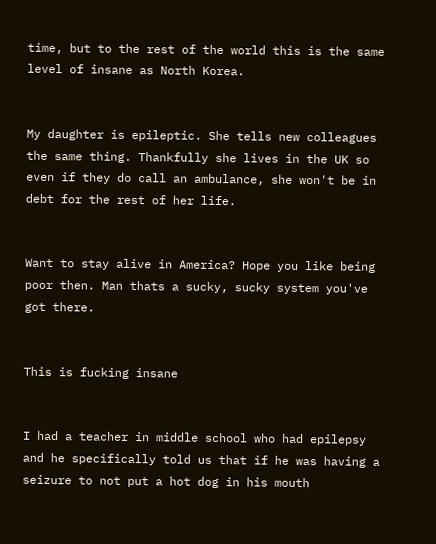time, but to the rest of the world this is the same level of insane as North Korea.


My daughter is epileptic. She tells new colleagues the same thing. Thankfully she lives in the UK so even if they do call an ambulance, she won't be in debt for the rest of her life.


Want to stay alive in America? Hope you like being poor then. Man thats a sucky, sucky system you've got there.


This is fucking insane


I had a teacher in middle school who had epilepsy and he specifically told us that if he was having a seizure to not put a hot dog in his mouth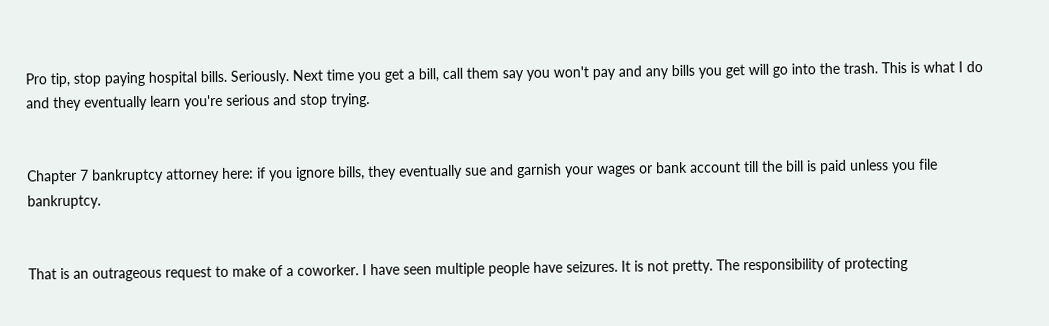Pro tip, stop paying hospital bills. Seriously. Next time you get a bill, call them say you won't pay and any bills you get will go into the trash. This is what I do and they eventually learn you're serious and stop trying.


Chapter 7 bankruptcy attorney here: if you ignore bills, they eventually sue and garnish your wages or bank account till the bill is paid unless you file bankruptcy.


That is an outrageous request to make of a coworker. I have seen multiple people have seizures. It is not pretty. The responsibility of protecting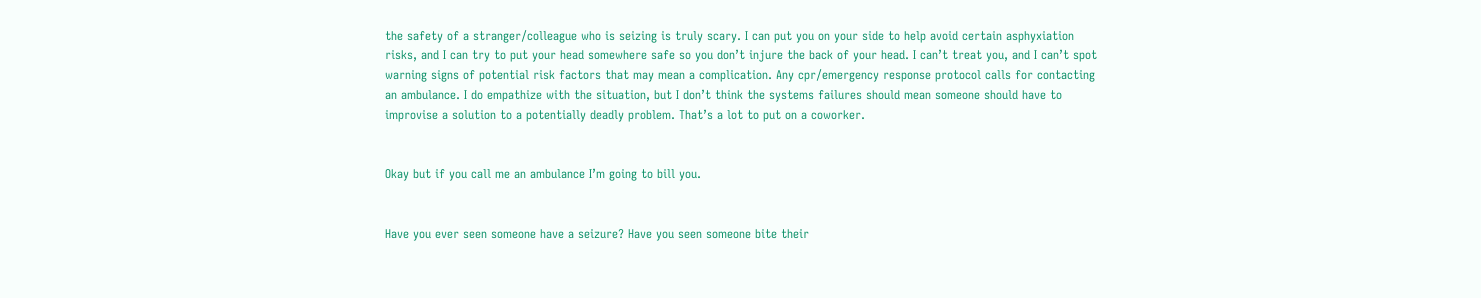the safety of a stranger/colleague who is seizing is truly scary. I can put you on your side to help avoid certain asphyxiation risks, and I can try to put your head somewhere safe so you don’t injure the back of your head. I can’t treat you, and I can’t spot warning signs of potential risk factors that may mean a complication. Any cpr/emergency response protocol calls for contacting an ambulance. I do empathize with the situation, but I don’t think the systems failures should mean someone should have to improvise a solution to a potentially deadly problem. That’s a lot to put on a coworker.


Okay but if you call me an ambulance I’m going to bill you.


Have you ever seen someone have a seizure? Have you seen someone bite their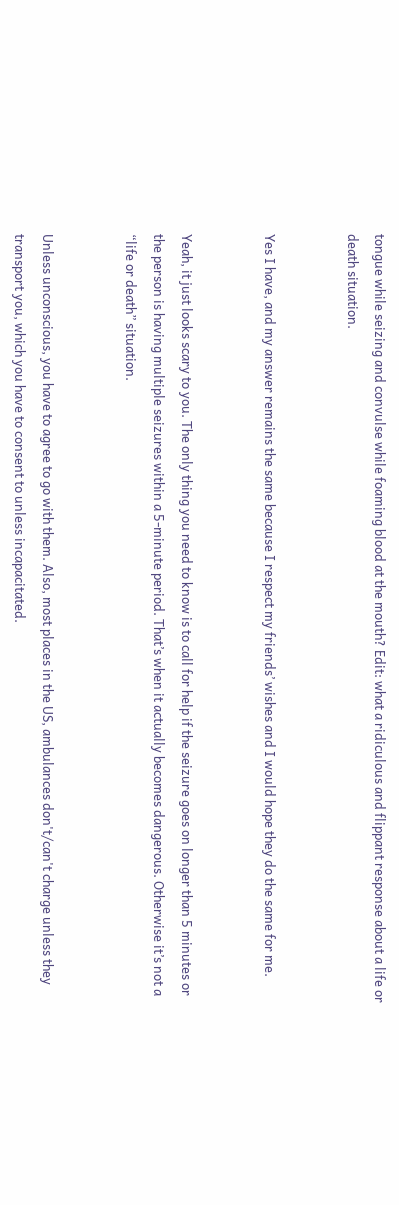tongue while seizing and convulse while foaming blood at the mouth? Edit: what a ridiculous and flippant response about a life or death situation.


Yes I have, and my answer remains the same because I respect my friends’ wishes and I would hope they do the same for me.


Yeah, it just looks scary to you. The only thing you need to know is to call for help if the seizure goes on longer than 5 minutes or the person is having multiple seizures within a 5-minute period. That’s when it actually becomes dangerous. Otherwise it’s not a “life or death” situation.


Unless unconscious, you have to agree to go with them. Also, most places in the US, ambulances don't/can't charge unless they transport you, which you have to consent to unless incapacitated.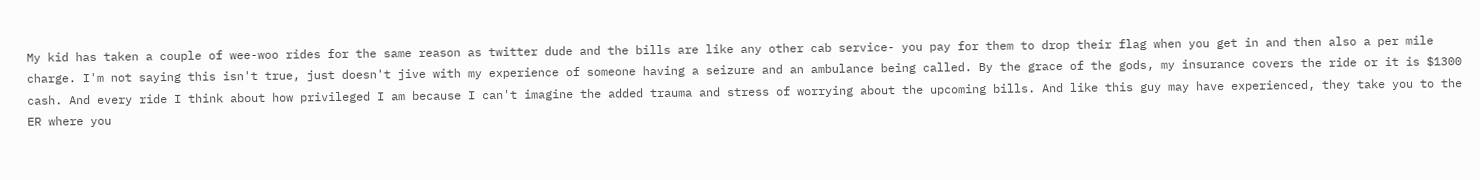My kid has taken a couple of wee-woo rides for the same reason as twitter dude and the bills are like any other cab service- you pay for them to drop their flag when you get in and then also a per mile charge. I'm not saying this isn't true, just doesn't jive with my experience of someone having a seizure and an ambulance being called. By the grace of the gods, my insurance covers the ride or it is $1300 cash. And every ride I think about how privileged I am because I can't imagine the added trauma and stress of worrying about the upcoming bills. And like this guy may have experienced, they take you to the ER where you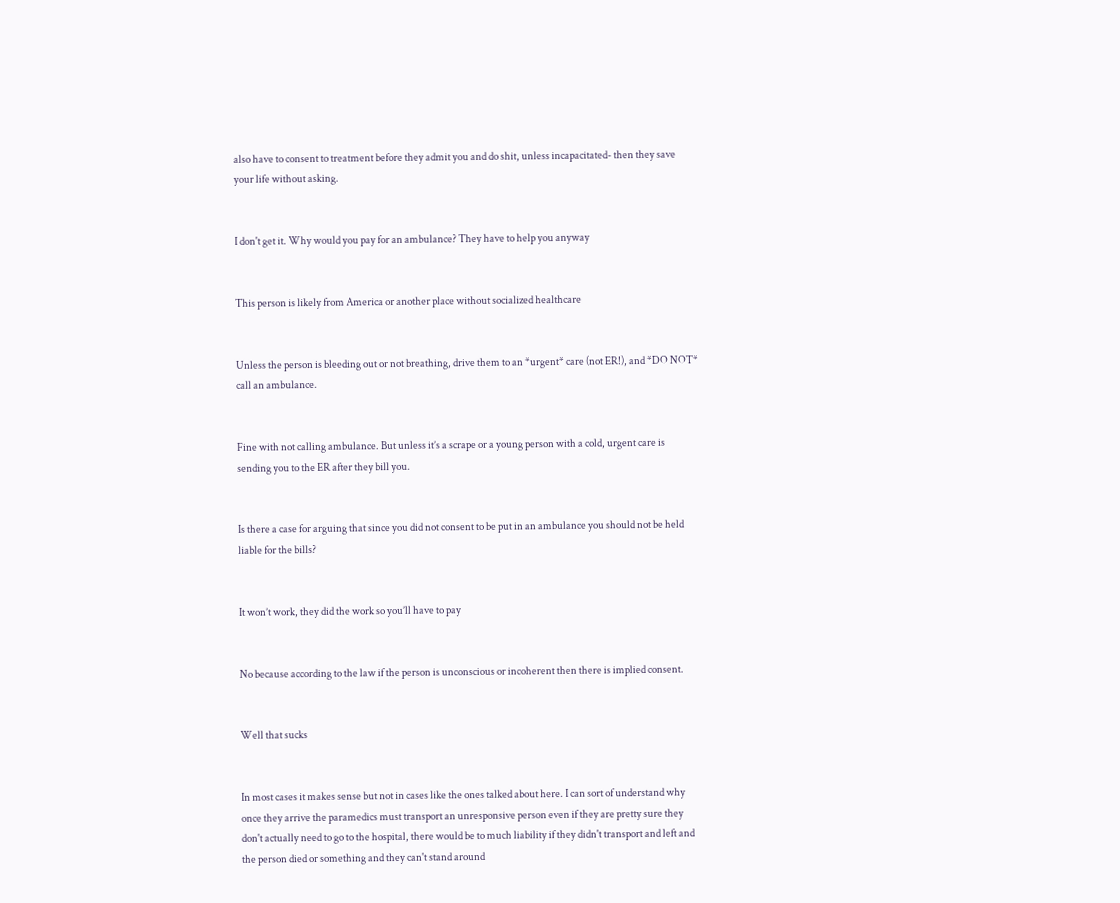also have to consent to treatment before they admit you and do shit, unless incapacitated- then they save your life without asking.


I don't get it. Why would you pay for an ambulance? They have to help you anyway


This person is likely from America or another place without socialized healthcare


Unless the person is bleeding out or not breathing, drive them to an *urgent* care (not ER!), and *DO NOT* call an ambulance.


Fine with not calling ambulance. But unless it’s a scrape or a young person with a cold, urgent care is sending you to the ER after they bill you.


Is there a case for arguing that since you did not consent to be put in an ambulance you should not be held liable for the bills?


It won’t work, they did the work so you’ll have to pay


No because according to the law if the person is unconscious or incoherent then there is implied consent.


Well that sucks


In most cases it makes sense but not in cases like the ones talked about here. I can sort of understand why once they arrive the paramedics must transport an unresponsive person even if they are pretty sure they don't actually need to go to the hospital, there would be to much liability if they didn't transport and left and the person died or something and they can't stand around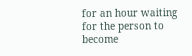for an hour waiting for the person to become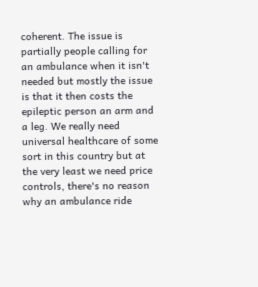coherent. The issue is partially people calling for an ambulance when it isn't needed but mostly the issue is that it then costs the epileptic person an arm and a leg. We really need universal healthcare of some sort in this country but at the very least we need price controls, there's no reason why an ambulance ride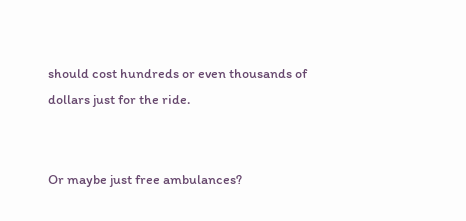should cost hundreds or even thousands of dollars just for the ride.


Or maybe just free ambulances?